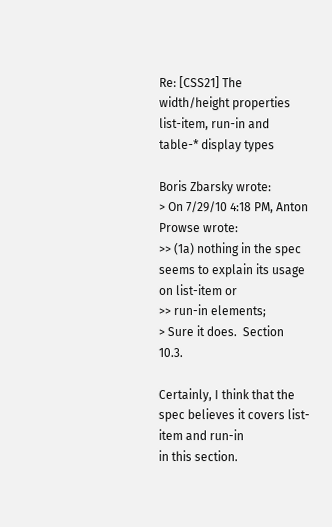Re: [CSS21] The width/height properties list-item, run-in and table-* display types

Boris Zbarsky wrote:
> On 7/29/10 4:18 PM, Anton Prowse wrote:
>> (1a) nothing in the spec seems to explain its usage on list-item or
>> run-in elements;
> Sure it does.  Section 10.3.

Certainly, I think that the spec believes it covers list-item and run-in
in this section.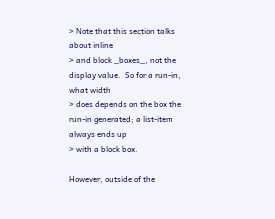> Note that this section talks about inline
> and block _boxes_, not the display value.  So for a run-in, what width
> does depends on the box the run-in generated; a list-item always ends up
> with a block box.

However, outside of the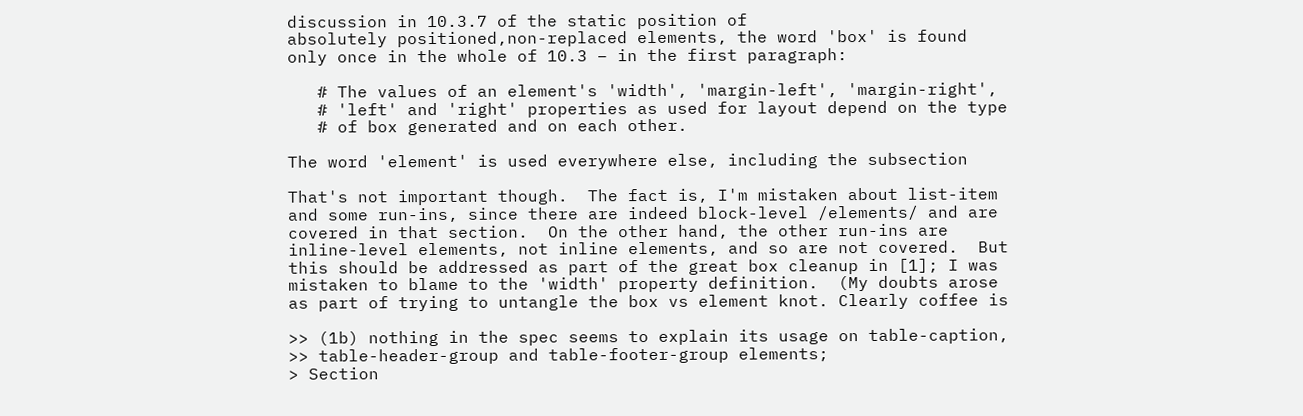discussion in 10.3.7 of the static position of
absolutely positioned,non-replaced elements, the word 'box' is found
only once in the whole of 10.3 – in the first paragraph:

   # The values of an element's 'width', 'margin-left', 'margin-right',
   # 'left' and 'right' properties as used for layout depend on the type
   # of box generated and on each other.

The word 'element' is used everywhere else, including the subsection

That's not important though.  The fact is, I'm mistaken about list-item
and some run-ins, since there are indeed block-level /elements/ and are
covered in that section.  On the other hand, the other run-ins are
inline-level elements, not inline elements, and so are not covered.  But
this should be addressed as part of the great box cleanup in [1]; I was
mistaken to blame to the 'width' property definition.  (My doubts arose
as part of trying to untangle the box vs element knot. Clearly coffee is

>> (1b) nothing in the spec seems to explain its usage on table-caption,
>> table-header-group and table-footer-group elements;
> Section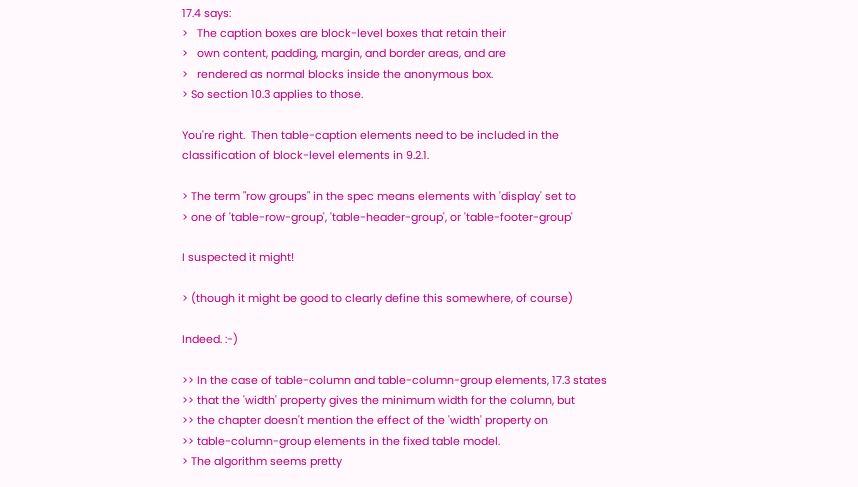17.4 says:
>   The caption boxes are block-level boxes that retain their
>   own content, padding, margin, and border areas, and are
>   rendered as normal blocks inside the anonymous box.
> So section 10.3 applies to those.

You're right.  Then table-caption elements need to be included in the
classification of block-level elements in 9.2.1.

> The term "row groups" in the spec means elements with 'display' set to
> one of 'table-row-group', 'table-header-group', or 'table-footer-group'

I suspected it might!

> (though it might be good to clearly define this somewhere, of course)

Indeed. :-)

>> In the case of table-column and table-column-group elements, 17.3 states
>> that the 'width' property gives the minimum width for the column, but
>> the chapter doesn't mention the effect of the 'width' property on
>> table-column-group elements in the fixed table model.
> The algorithm seems pretty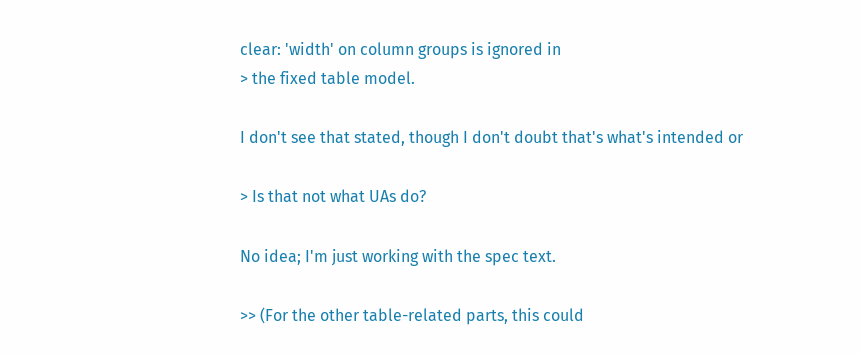clear: 'width' on column groups is ignored in
> the fixed table model.

I don't see that stated, though I don't doubt that's what's intended or

> Is that not what UAs do?

No idea; I'm just working with the spec text.

>> (For the other table-related parts, this could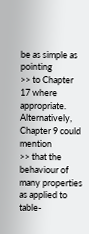be as simple as pointing
>> to Chapter 17 where appropriate. Alternatively, Chapter 9 could mention
>> that the behaviour of many properties as applied to table-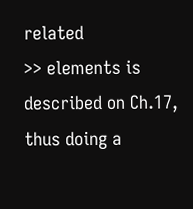related
>> elements is described on Ch.17, thus doing a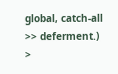global, catch-all
>> deferment.)
>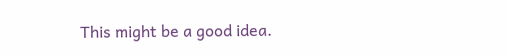This might be a good idea.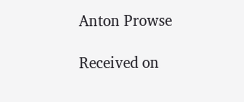Anton Prowse

Received on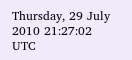Thursday, 29 July 2010 21:27:02 UTC